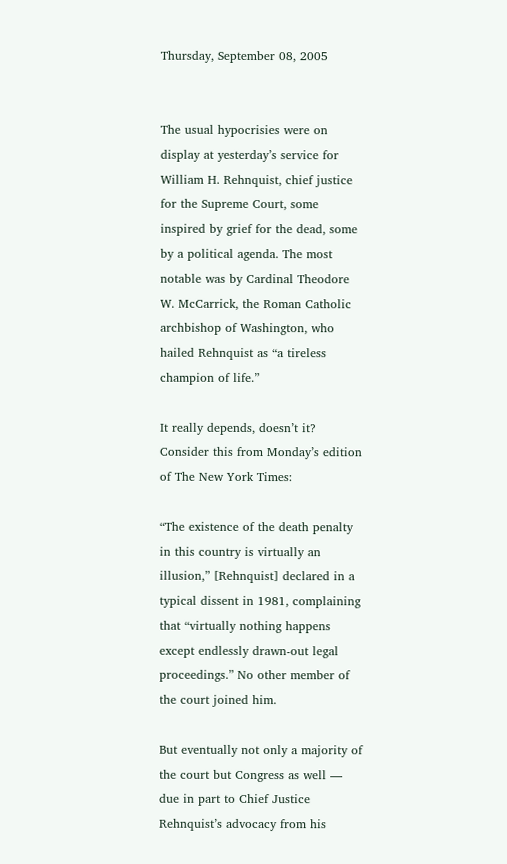Thursday, September 08, 2005


The usual hypocrisies were on display at yesterday’s service for William H. Rehnquist, chief justice for the Supreme Court, some inspired by grief for the dead, some by a political agenda. The most notable was by Cardinal Theodore W. McCarrick, the Roman Catholic archbishop of Washington, who hailed Rehnquist as “a tireless champion of life.”

It really depends, doesn’t it? Consider this from Monday’s edition of The New York Times:

“The existence of the death penalty in this country is virtually an illusion,” [Rehnquist] declared in a typical dissent in 1981, complaining that “virtually nothing happens except endlessly drawn-out legal proceedings.” No other member of the court joined him.

But eventually not only a majority of the court but Congress as well — due in part to Chief Justice Rehnquist’s advocacy from his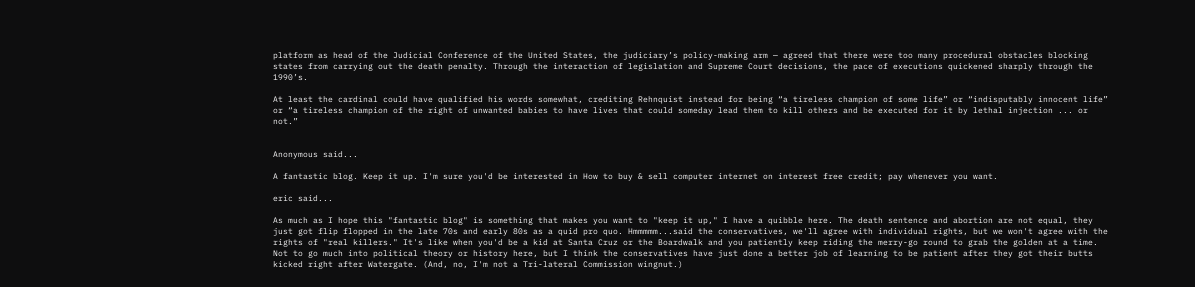platform as head of the Judicial Conference of the United States, the judiciary’s policy-making arm — agreed that there were too many procedural obstacles blocking states from carrying out the death penalty. Through the interaction of legislation and Supreme Court decisions, the pace of executions quickened sharply through the 1990’s.

At least the cardinal could have qualified his words somewhat, crediting Rehnquist instead for being “a tireless champion of some life” or “indisputably innocent life” or “a tireless champion of the right of unwanted babies to have lives that could someday lead them to kill others and be executed for it by lethal injection ... or not.”


Anonymous said...

A fantastic blog. Keep it up. I'm sure you'd be interested in How to buy & sell computer internet on interest free credit; pay whenever you want.

eric said...

As much as I hope this "fantastic blog" is something that makes you want to "keep it up," I have a quibble here. The death sentence and abortion are not equal, they just got flip flopped in the late 70s and early 80s as a quid pro quo. Hmmmmm...said the conservatives, we'll agree with individual rights, but we won't agree with the rights of "real killers." It's like when you'd be a kid at Santa Cruz or the Boardwalk and you patiently keep riding the merry-go round to grab the golden at a time. Not to go much into political theory or history here, but I think the conservatives have just done a better job of learning to be patient after they got their butts kicked right after Watergate. (And, no, I'm not a Tri-lateral Commission wingnut.)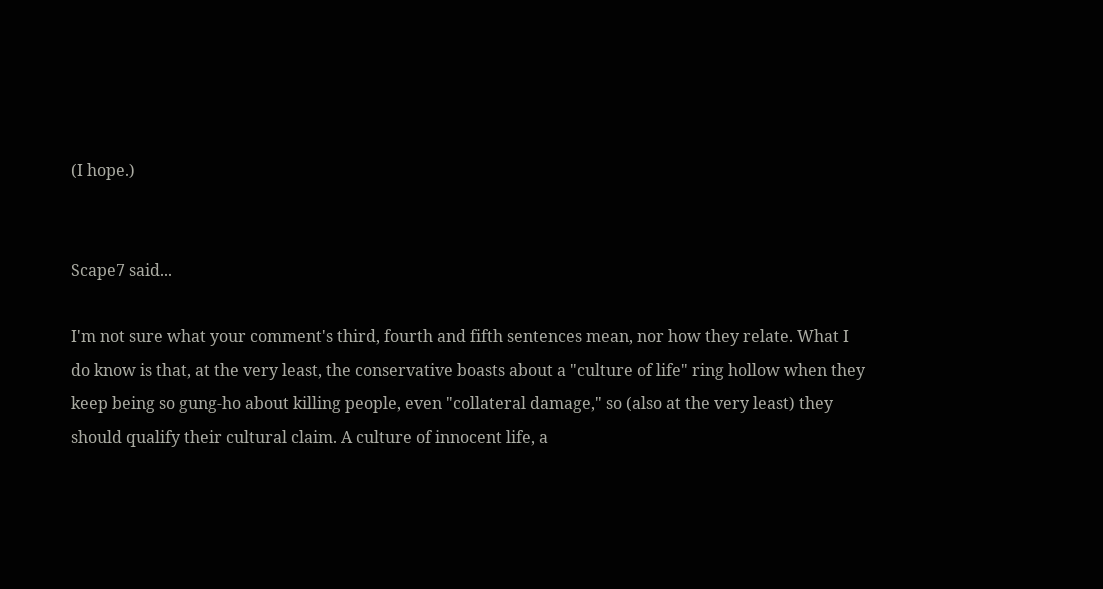(I hope.)


Scape7 said...

I'm not sure what your comment's third, fourth and fifth sentences mean, nor how they relate. What I do know is that, at the very least, the conservative boasts about a "culture of life" ring hollow when they keep being so gung-ho about killing people, even "collateral damage," so (also at the very least) they should qualify their cultural claim. A culture of innocent life, a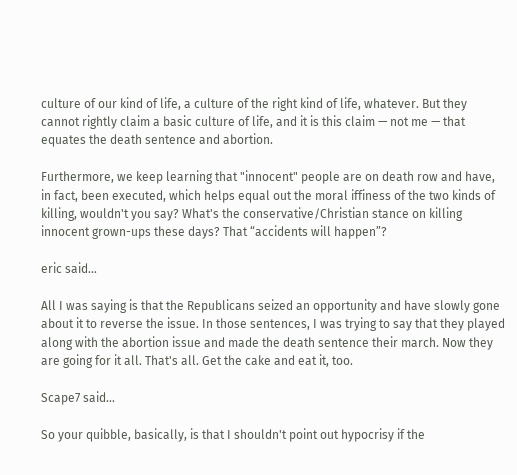culture of our kind of life, a culture of the right kind of life, whatever. But they cannot rightly claim a basic culture of life, and it is this claim — not me — that equates the death sentence and abortion.

Furthermore, we keep learning that "innocent" people are on death row and have, in fact, been executed, which helps equal out the moral iffiness of the two kinds of killing, wouldn't you say? What's the conservative/Christian stance on killing innocent grown-ups these days? That “accidents will happen”?

eric said...

All I was saying is that the Republicans seized an opportunity and have slowly gone about it to reverse the issue. In those sentences, I was trying to say that they played along with the abortion issue and made the death sentence their march. Now they are going for it all. That's all. Get the cake and eat it, too.

Scape7 said...

So your quibble, basically, is that I shouldn't point out hypocrisy if the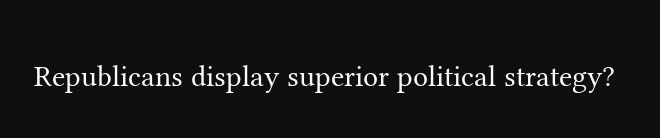Republicans display superior political strategy?